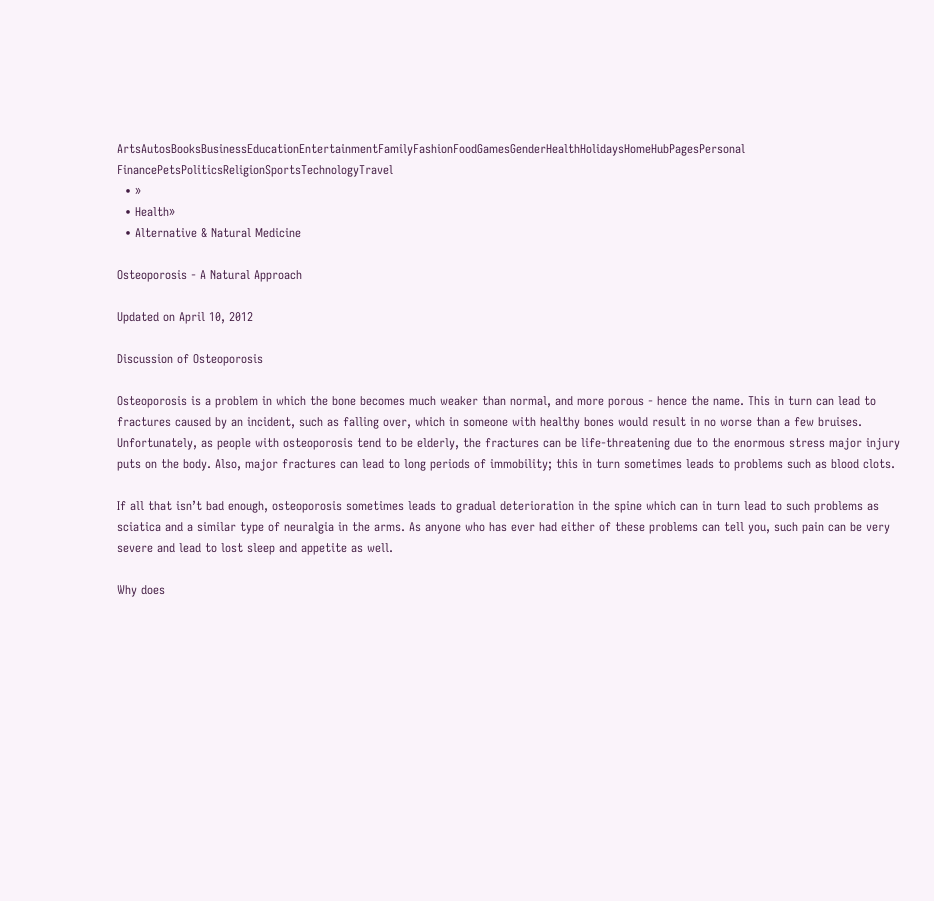ArtsAutosBooksBusinessEducationEntertainmentFamilyFashionFoodGamesGenderHealthHolidaysHomeHubPagesPersonal FinancePetsPoliticsReligionSportsTechnologyTravel
  • »
  • Health»
  • Alternative & Natural Medicine

Osteoporosis - A Natural Approach

Updated on April 10, 2012

Discussion of Osteoporosis

Osteoporosis is a problem in which the bone becomes much weaker than normal, and more porous - hence the name. This in turn can lead to fractures caused by an incident, such as falling over, which in someone with healthy bones would result in no worse than a few bruises. Unfortunately, as people with osteoporosis tend to be elderly, the fractures can be life-threatening due to the enormous stress major injury puts on the body. Also, major fractures can lead to long periods of immobility; this in turn sometimes leads to problems such as blood clots.

If all that isn’t bad enough, osteoporosis sometimes leads to gradual deterioration in the spine which can in turn lead to such problems as sciatica and a similar type of neuralgia in the arms. As anyone who has ever had either of these problems can tell you, such pain can be very severe and lead to lost sleep and appetite as well.

Why does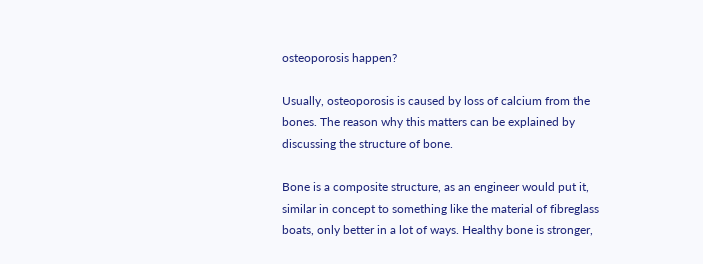osteoporosis happen?

Usually, osteoporosis is caused by loss of calcium from the bones. The reason why this matters can be explained by discussing the structure of bone.

Bone is a composite structure, as an engineer would put it, similar in concept to something like the material of fibreglass boats, only better in a lot of ways. Healthy bone is stronger,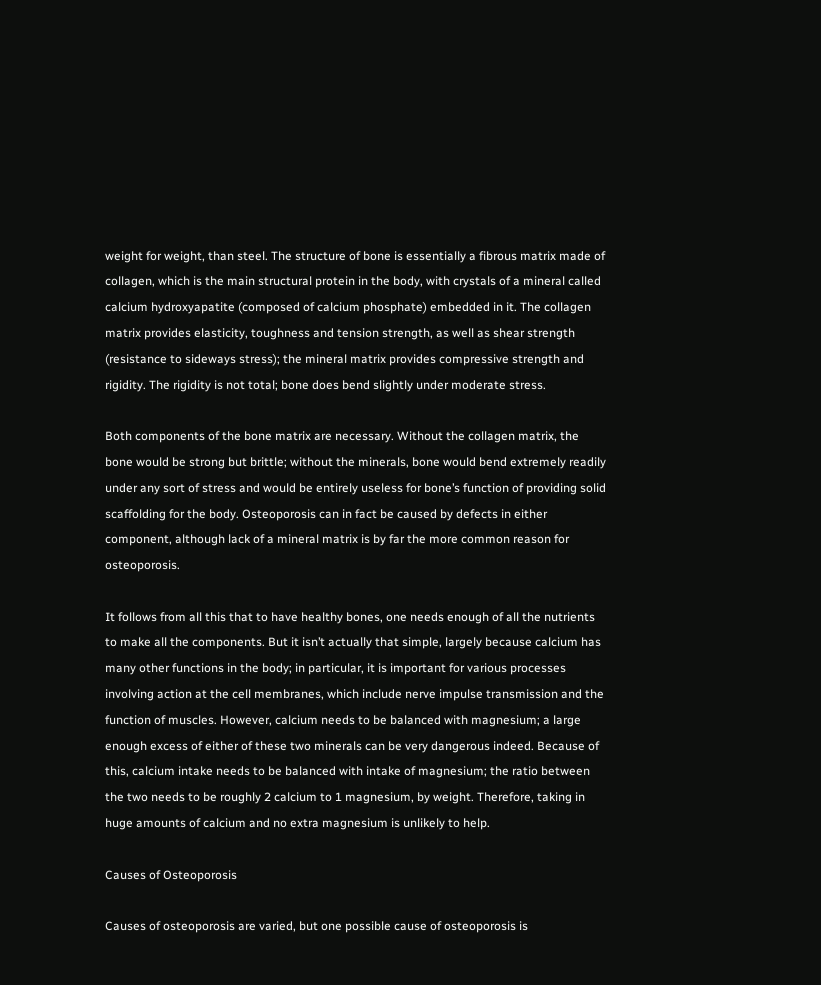weight for weight, than steel. The structure of bone is essentially a fibrous matrix made of collagen, which is the main structural protein in the body, with crystals of a mineral called calcium hydroxyapatite (composed of calcium phosphate) embedded in it. The collagen matrix provides elasticity, toughness and tension strength, as well as shear strength (resistance to sideways stress); the mineral matrix provides compressive strength and rigidity. The rigidity is not total; bone does bend slightly under moderate stress.

Both components of the bone matrix are necessary. Without the collagen matrix, the bone would be strong but brittle; without the minerals, bone would bend extremely readily under any sort of stress and would be entirely useless for bone’s function of providing solid scaffolding for the body. Osteoporosis can in fact be caused by defects in either component, although lack of a mineral matrix is by far the more common reason for osteoporosis.

It follows from all this that to have healthy bones, one needs enough of all the nutrients to make all the components. But it isn’t actually that simple, largely because calcium has many other functions in the body; in particular, it is important for various processes involving action at the cell membranes, which include nerve impulse transmission and the function of muscles. However, calcium needs to be balanced with magnesium; a large enough excess of either of these two minerals can be very dangerous indeed. Because of this, calcium intake needs to be balanced with intake of magnesium; the ratio between the two needs to be roughly 2 calcium to 1 magnesium, by weight. Therefore, taking in huge amounts of calcium and no extra magnesium is unlikely to help.

Causes of Osteoporosis

Causes of osteoporosis are varied, but one possible cause of osteoporosis is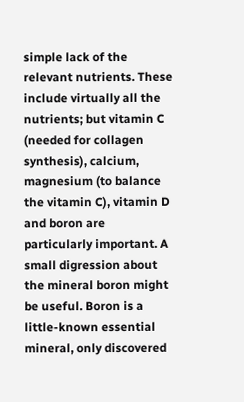simple lack of the relevant nutrients. These include virtually all the nutrients; but vitamin C (needed for collagen synthesis), calcium, magnesium (to balance the vitamin C), vitamin D and boron are particularly important. A small digression about the mineral boron might be useful. Boron is a little-known essential mineral, only discovered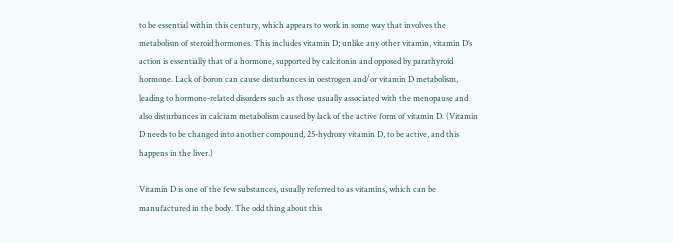to be essential within this century, which appears to work in some way that involves the metabolism of steroid hormones. This includes vitamin D; unlike any other vitamin, vitamin D’s action is essentially that of a hormone, supported by calcitonin and opposed by parathyroid hormone. Lack of boron can cause disturbances in oestrogen and/or vitamin D metabolism, leading to hormone-related disorders such as those usually associated with the menopause and also disturbances in calcium metabolism caused by lack of the active form of vitamin D. (Vitamin D needs to be changed into another compound, 25-hydroxy vitamin D, to be active, and this happens in the liver.)

Vitamin D is one of the few substances, usually referred to as vitamins, which can be manufactured in the body. The odd thing about this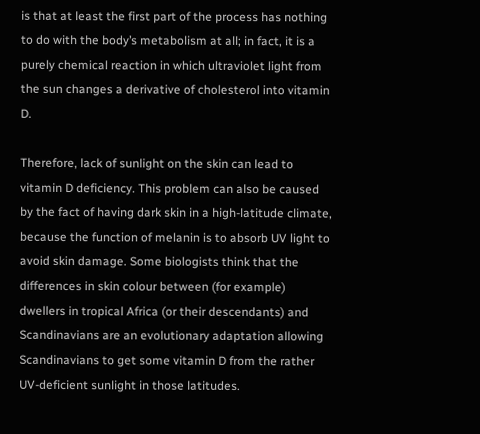is that at least the first part of the process has nothing to do with the body’s metabolism at all; in fact, it is a purely chemical reaction in which ultraviolet light from the sun changes a derivative of cholesterol into vitamin D.

Therefore, lack of sunlight on the skin can lead to vitamin D deficiency. This problem can also be caused by the fact of having dark skin in a high-latitude climate, because the function of melanin is to absorb UV light to avoid skin damage. Some biologists think that the differences in skin colour between (for example) dwellers in tropical Africa (or their descendants) and Scandinavians are an evolutionary adaptation allowing Scandinavians to get some vitamin D from the rather UV-deficient sunlight in those latitudes.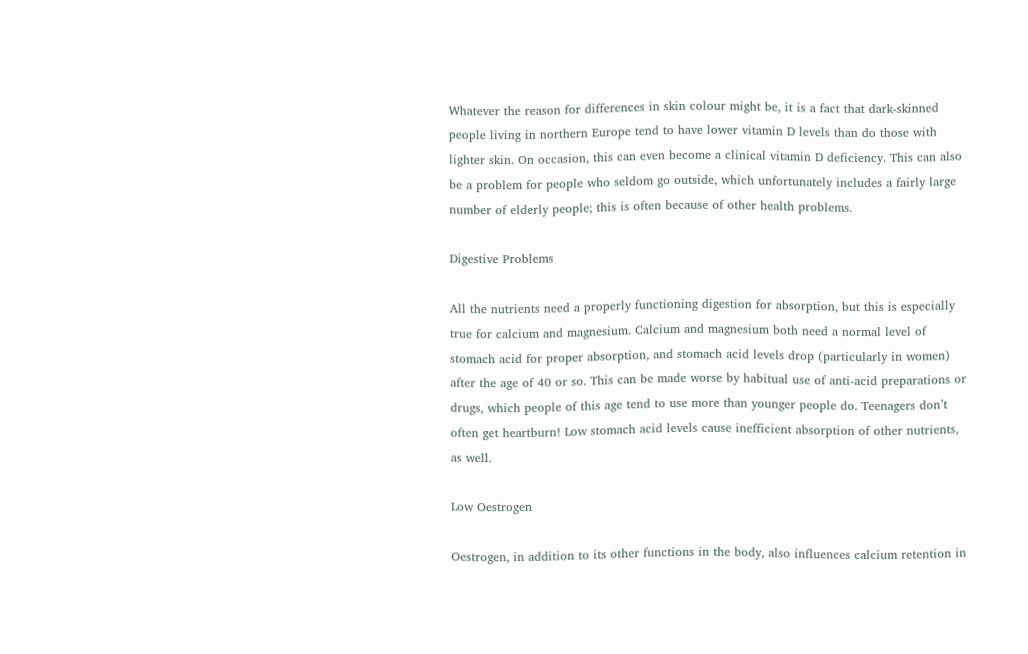Whatever the reason for differences in skin colour might be, it is a fact that dark-skinned people living in northern Europe tend to have lower vitamin D levels than do those with lighter skin. On occasion, this can even become a clinical vitamin D deficiency. This can also be a problem for people who seldom go outside, which unfortunately includes a fairly large number of elderly people; this is often because of other health problems.

Digestive Problems

All the nutrients need a properly functioning digestion for absorption, but this is especially true for calcium and magnesium. Calcium and magnesium both need a normal level of stomach acid for proper absorption, and stomach acid levels drop (particularly in women) after the age of 40 or so. This can be made worse by habitual use of anti-acid preparations or drugs, which people of this age tend to use more than younger people do. Teenagers don’t often get heartburn! Low stomach acid levels cause inefficient absorption of other nutrients, as well.

Low Oestrogen

Oestrogen, in addition to its other functions in the body, also influences calcium retention in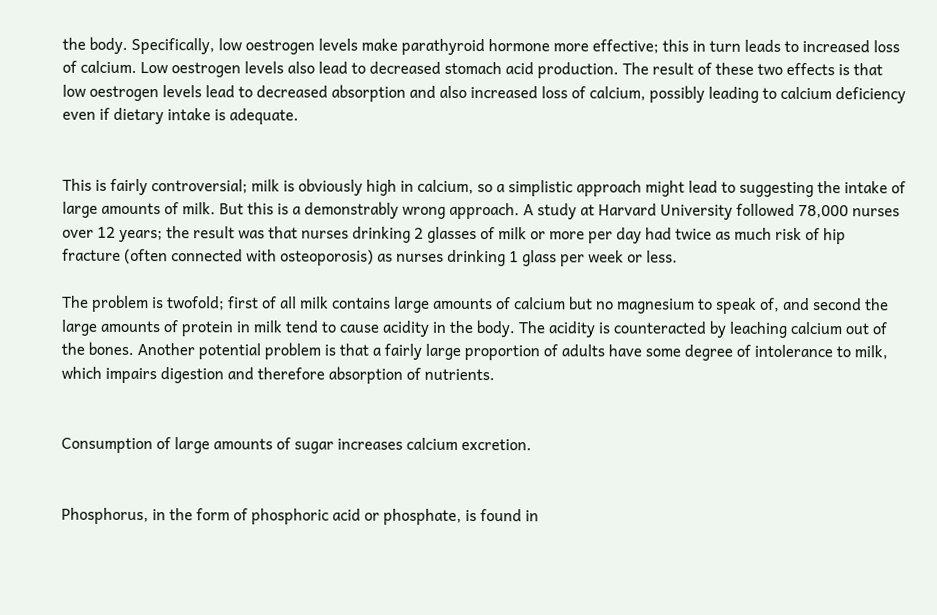the body. Specifically, low oestrogen levels make parathyroid hormone more effective; this in turn leads to increased loss of calcium. Low oestrogen levels also lead to decreased stomach acid production. The result of these two effects is that low oestrogen levels lead to decreased absorption and also increased loss of calcium, possibly leading to calcium deficiency even if dietary intake is adequate.


This is fairly controversial; milk is obviously high in calcium, so a simplistic approach might lead to suggesting the intake of large amounts of milk. But this is a demonstrably wrong approach. A study at Harvard University followed 78,000 nurses over 12 years; the result was that nurses drinking 2 glasses of milk or more per day had twice as much risk of hip fracture (often connected with osteoporosis) as nurses drinking 1 glass per week or less.

The problem is twofold; first of all milk contains large amounts of calcium but no magnesium to speak of, and second the large amounts of protein in milk tend to cause acidity in the body. The acidity is counteracted by leaching calcium out of the bones. Another potential problem is that a fairly large proportion of adults have some degree of intolerance to milk, which impairs digestion and therefore absorption of nutrients.


Consumption of large amounts of sugar increases calcium excretion.


Phosphorus, in the form of phosphoric acid or phosphate, is found in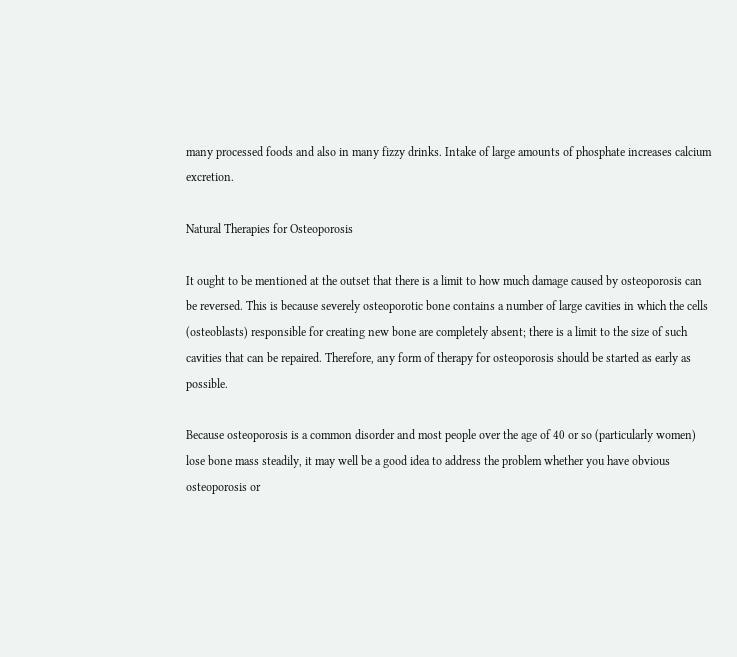many processed foods and also in many fizzy drinks. Intake of large amounts of phosphate increases calcium excretion.

Natural Therapies for Osteoporosis

It ought to be mentioned at the outset that there is a limit to how much damage caused by osteoporosis can be reversed. This is because severely osteoporotic bone contains a number of large cavities in which the cells (osteoblasts) responsible for creating new bone are completely absent; there is a limit to the size of such cavities that can be repaired. Therefore, any form of therapy for osteoporosis should be started as early as possible.

Because osteoporosis is a common disorder and most people over the age of 40 or so (particularly women) lose bone mass steadily, it may well be a good idea to address the problem whether you have obvious osteoporosis or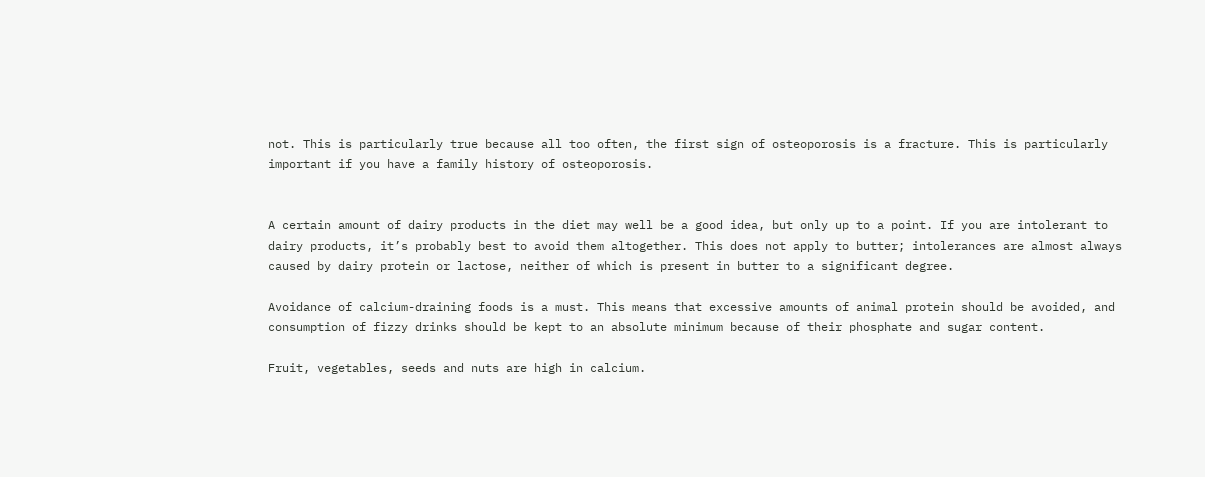not. This is particularly true because all too often, the first sign of osteoporosis is a fracture. This is particularly important if you have a family history of osteoporosis.


A certain amount of dairy products in the diet may well be a good idea, but only up to a point. If you are intolerant to dairy products, it’s probably best to avoid them altogether. This does not apply to butter; intolerances are almost always caused by dairy protein or lactose, neither of which is present in butter to a significant degree.

Avoidance of calcium-draining foods is a must. This means that excessive amounts of animal protein should be avoided, and consumption of fizzy drinks should be kept to an absolute minimum because of their phosphate and sugar content.

Fruit, vegetables, seeds and nuts are high in calcium.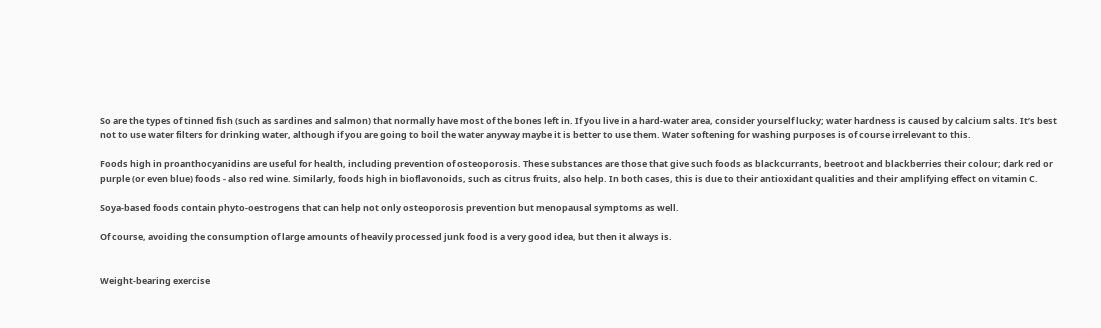So are the types of tinned fish (such as sardines and salmon) that normally have most of the bones left in. If you live in a hard-water area, consider yourself lucky; water hardness is caused by calcium salts. It’s best not to use water filters for drinking water, although if you are going to boil the water anyway maybe it is better to use them. Water softening for washing purposes is of course irrelevant to this.

Foods high in proanthocyanidins are useful for health, including prevention of osteoporosis. These substances are those that give such foods as blackcurrants, beetroot and blackberries their colour; dark red or purple (or even blue) foods - also red wine. Similarly, foods high in bioflavonoids, such as citrus fruits, also help. In both cases, this is due to their antioxidant qualities and their amplifying effect on vitamin C.

Soya-based foods contain phyto-oestrogens that can help not only osteoporosis prevention but menopausal symptoms as well.

Of course, avoiding the consumption of large amounts of heavily processed junk food is a very good idea, but then it always is.


Weight-bearing exercise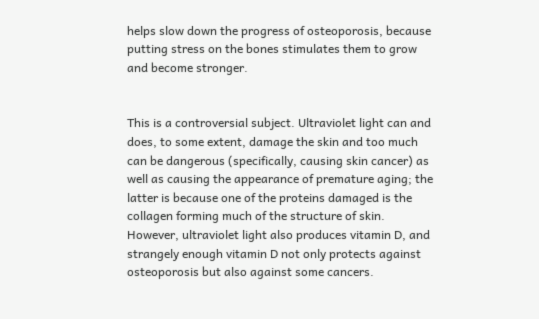helps slow down the progress of osteoporosis, because putting stress on the bones stimulates them to grow and become stronger.


This is a controversial subject. Ultraviolet light can and does, to some extent, damage the skin and too much can be dangerous (specifically, causing skin cancer) as well as causing the appearance of premature aging; the latter is because one of the proteins damaged is the collagen forming much of the structure of skin. However, ultraviolet light also produces vitamin D, and strangely enough vitamin D not only protects against osteoporosis but also against some cancers.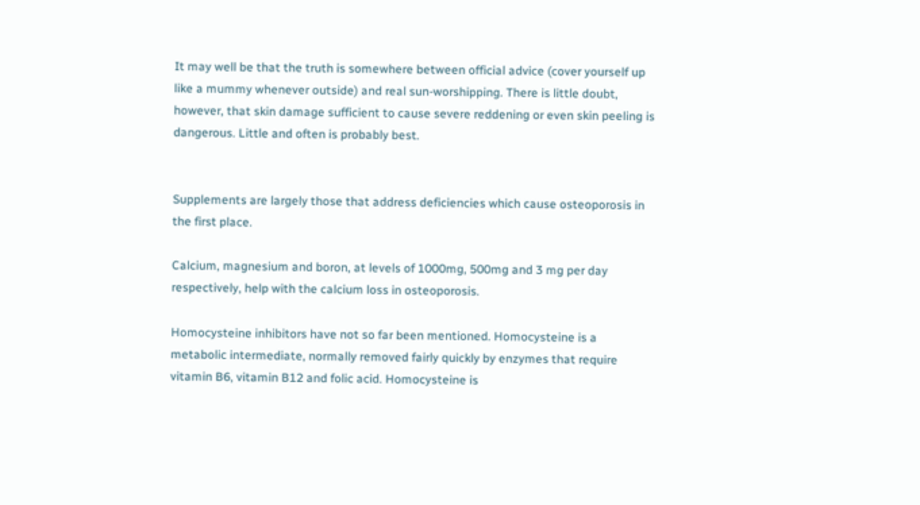It may well be that the truth is somewhere between official advice (cover yourself up like a mummy whenever outside) and real sun-worshipping. There is little doubt, however, that skin damage sufficient to cause severe reddening or even skin peeling is dangerous. Little and often is probably best.


Supplements are largely those that address deficiencies which cause osteoporosis in the first place.

Calcium, magnesium and boron, at levels of 1000mg, 500mg and 3 mg per day respectively, help with the calcium loss in osteoporosis.

Homocysteine inhibitors have not so far been mentioned. Homocysteine is a metabolic intermediate, normally removed fairly quickly by enzymes that require vitamin B6, vitamin B12 and folic acid. Homocysteine is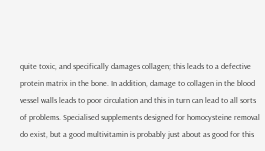quite toxic, and specifically damages collagen; this leads to a defective protein matrix in the bone. In addition, damage to collagen in the blood vessel walls leads to poor circulation and this in turn can lead to all sorts of problems. Specialised supplements designed for homocysteine removal do exist, but a good multivitamin is probably just about as good for this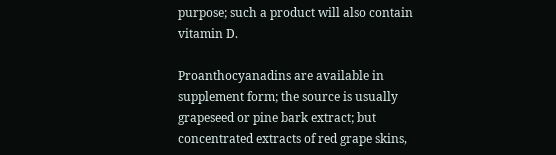purpose; such a product will also contain vitamin D.

Proanthocyanadins are available in supplement form; the source is usually grapeseed or pine bark extract; but concentrated extracts of red grape skins,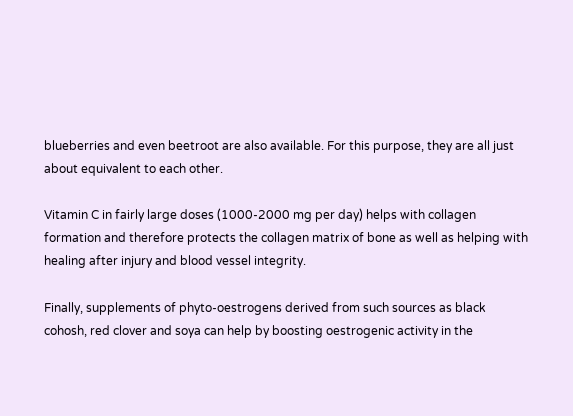blueberries and even beetroot are also available. For this purpose, they are all just about equivalent to each other.

Vitamin C in fairly large doses (1000-2000 mg per day) helps with collagen formation and therefore protects the collagen matrix of bone as well as helping with healing after injury and blood vessel integrity.

Finally, supplements of phyto-oestrogens derived from such sources as black cohosh, red clover and soya can help by boosting oestrogenic activity in the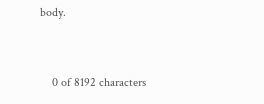body.


    0 of 8192 characters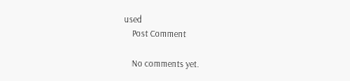used
    Post Comment

    No comments yet.